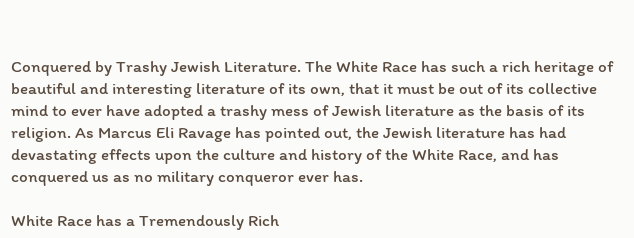Conquered by Trashy Jewish Literature. The White Race has such a rich heritage of beautiful and interesting literature of its own, that it must be out of its collective mind to ever have adopted a trashy mess of Jewish literature as the basis of its religion. As Marcus Eli Ravage has pointed out, the Jewish literature has had devastating effects upon the culture and history of the White Race, and has conquered us as no military conqueror ever has.

White Race has a Tremendously Rich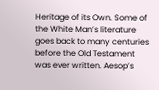Heritage of its Own. Some of the White Man’s literature goes back to many centuries before the Old Testament was ever written. Aesop’s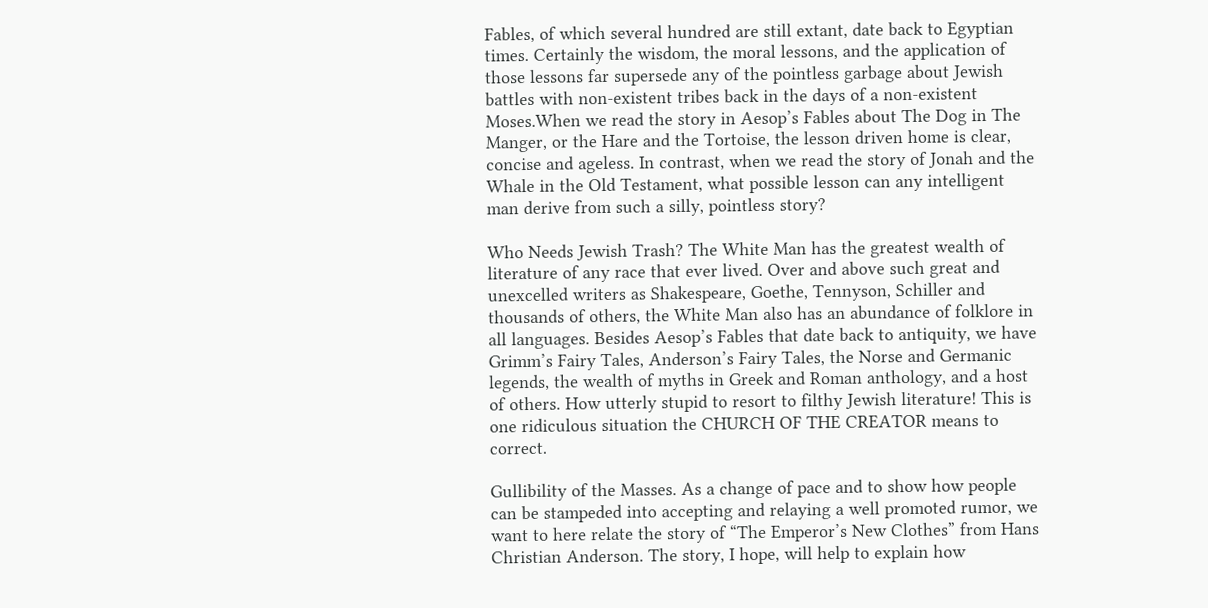Fables, of which several hundred are still extant, date back to Egyptian times. Certainly the wisdom, the moral lessons, and the application of those lessons far supersede any of the pointless garbage about Jewish battles with non-existent tribes back in the days of a non-existent Moses.When we read the story in Aesop’s Fables about The Dog in The Manger, or the Hare and the Tortoise, the lesson driven home is clear, concise and ageless. In contrast, when we read the story of Jonah and the Whale in the Old Testament, what possible lesson can any intelligent man derive from such a silly, pointless story?

Who Needs Jewish Trash? The White Man has the greatest wealth of literature of any race that ever lived. Over and above such great and unexcelled writers as Shakespeare, Goethe, Tennyson, Schiller and thousands of others, the White Man also has an abundance of folklore in all languages. Besides Aesop’s Fables that date back to antiquity, we have Grimm’s Fairy Tales, Anderson’s Fairy Tales, the Norse and Germanic legends, the wealth of myths in Greek and Roman anthology, and a host of others. How utterly stupid to resort to filthy Jewish literature! This is one ridiculous situation the CHURCH OF THE CREATOR means to correct.

Gullibility of the Masses. As a change of pace and to show how people can be stampeded into accepting and relaying a well promoted rumor, we want to here relate the story of “The Emperor’s New Clothes” from Hans Christian Anderson. The story, I hope, will help to explain how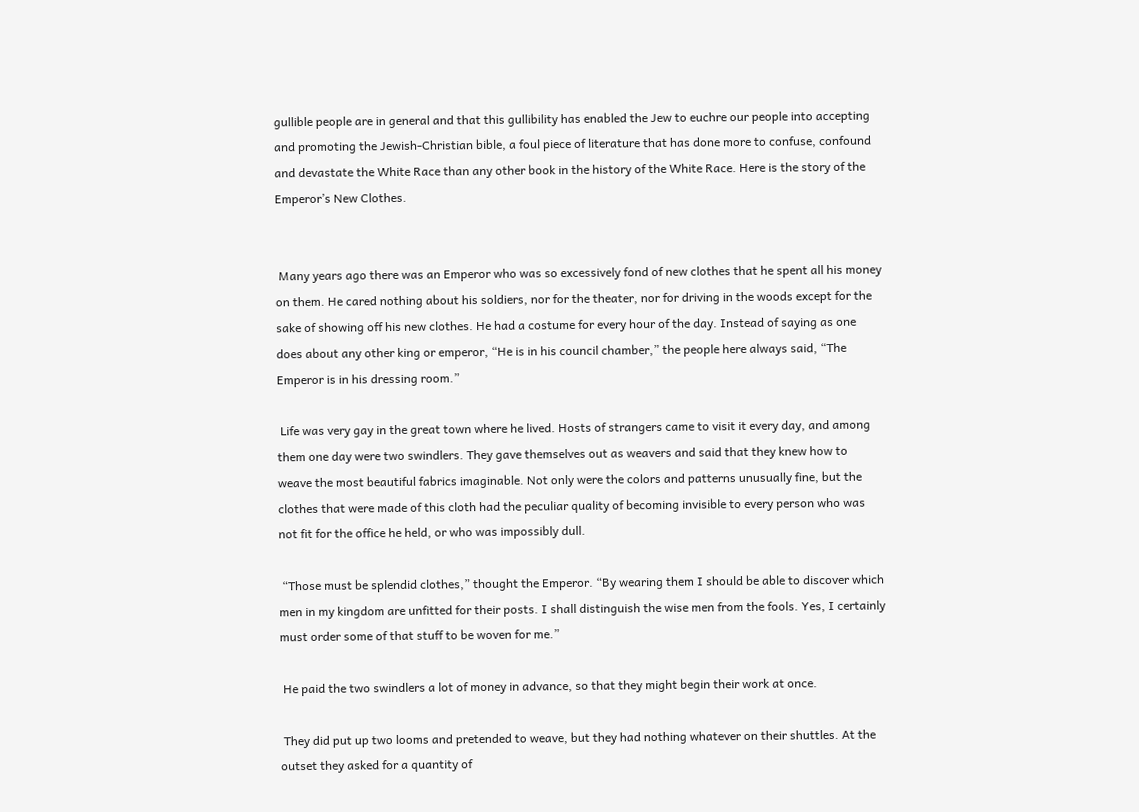gullible people are in general and that this gullibility has enabled the Jew to euchre our people into accepting and promoting the Jewish-Christian bible, a foul piece of literature that has done more to confuse, confound and devastate the White Race than any other book in the history of the White Race. Here is the story of the Emperor’s New Clothes.


 Many years ago there was an Emperor who was so excessively fond of new clothes that he spent all his money on them. He cared nothing about his soldiers, nor for the theater, nor for driving in the woods except for the sake of showing off his new clothes. He had a costume for every hour of the day. Instead of saying as one does about any other king or emperor, “He is in his council chamber,” the people here always said, “The Emperor is in his dressing room.”

 Life was very gay in the great town where he lived. Hosts of strangers came to visit it every day, and among them one day were two swindlers. They gave themselves out as weavers and said that they knew how to weave the most beautiful fabrics imaginable. Not only were the colors and patterns unusually fine, but the clothes that were made of this cloth had the peculiar quality of becoming invisible to every person who was not fit for the office he held, or who was impossibly dull.

 “Those must be splendid clothes,” thought the Emperor. “By wearing them I should be able to discover which men in my kingdom are unfitted for their posts. I shall distinguish the wise men from the fools. Yes, I certainly must order some of that stuff to be woven for me.”

 He paid the two swindlers a lot of money in advance, so that they might begin their work at once.

 They did put up two looms and pretended to weave, but they had nothing whatever on their shuttles. At the outset they asked for a quantity of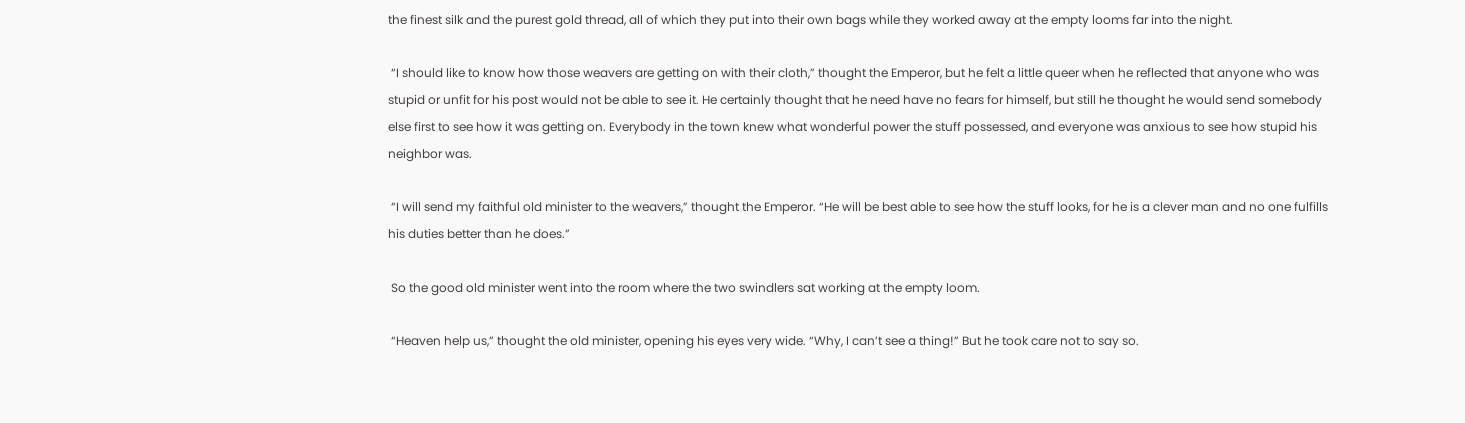the finest silk and the purest gold thread, all of which they put into their own bags while they worked away at the empty looms far into the night.

 “I should like to know how those weavers are getting on with their cloth,” thought the Emperor, but he felt a little queer when he reflected that anyone who was stupid or unfit for his post would not be able to see it. He certainly thought that he need have no fears for himself, but still he thought he would send somebody else first to see how it was getting on. Everybody in the town knew what wonderful power the stuff possessed, and everyone was anxious to see how stupid his neighbor was.

 “I will send my faithful old minister to the weavers,” thought the Emperor. “He will be best able to see how the stuff looks, for he is a clever man and no one fulfills his duties better than he does.”

 So the good old minister went into the room where the two swindlers sat working at the empty loom.

 “Heaven help us,” thought the old minister, opening his eyes very wide. “Why, I can’t see a thing!” But he took care not to say so.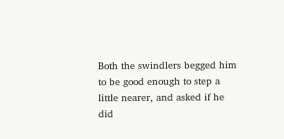Both the swindlers begged him to be good enough to step a little nearer, and asked if he did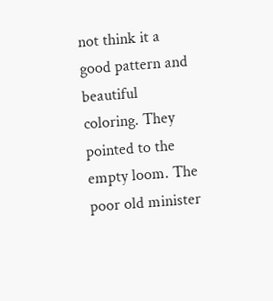not think it a good pattern and beautiful coloring. They pointed to the empty loom. The poor old minister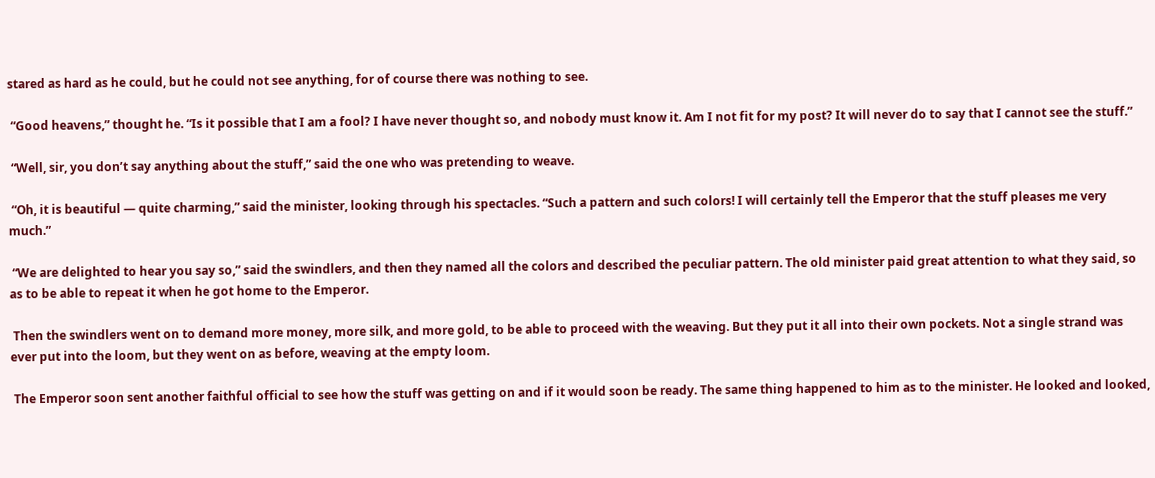stared as hard as he could, but he could not see anything, for of course there was nothing to see.

 “Good heavens,” thought he. “Is it possible that I am a fool? I have never thought so, and nobody must know it. Am I not fit for my post? It will never do to say that I cannot see the stuff.”

 “Well, sir, you don’t say anything about the stuff,” said the one who was pretending to weave.

 “Oh, it is beautiful — quite charming,” said the minister, looking through his spectacles. “Such a pattern and such colors! I will certainly tell the Emperor that the stuff pleases me very much.”

 “We are delighted to hear you say so,” said the swindlers, and then they named all the colors and described the peculiar pattern. The old minister paid great attention to what they said, so as to be able to repeat it when he got home to the Emperor.

 Then the swindlers went on to demand more money, more silk, and more gold, to be able to proceed with the weaving. But they put it all into their own pockets. Not a single strand was ever put into the loom, but they went on as before, weaving at the empty loom.

 The Emperor soon sent another faithful official to see how the stuff was getting on and if it would soon be ready. The same thing happened to him as to the minister. He looked and looked,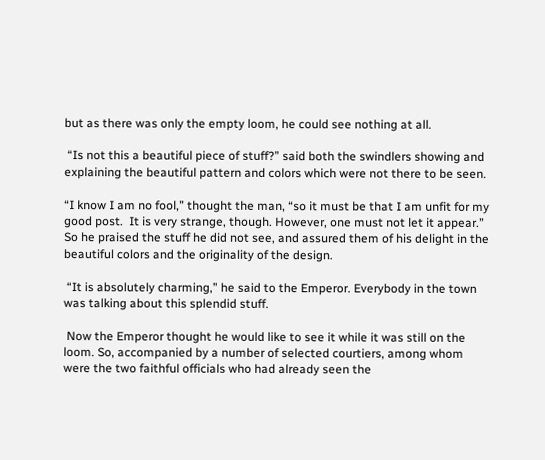but as there was only the empty loom, he could see nothing at all.

 “Is not this a beautiful piece of stuff?” said both the swindlers showing and explaining the beautiful pattern and colors which were not there to be seen.

“I know I am no fool,” thought the man, “so it must be that I am unfit for my good post.  It is very strange, though. However, one must not let it appear.” So he praised the stuff he did not see, and assured them of his delight in the beautiful colors and the originality of the design.

 “It is absolutely charming,” he said to the Emperor. Everybody in the town was talking about this splendid stuff.

 Now the Emperor thought he would like to see it while it was still on the loom. So, accompanied by a number of selected courtiers, among whom were the two faithful officials who had already seen the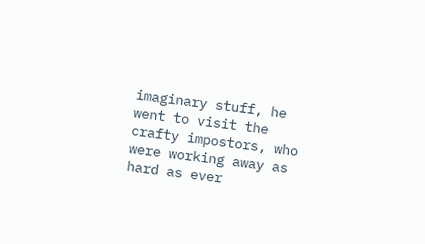imaginary stuff, he went to visit the crafty impostors, who were working away as hard as ever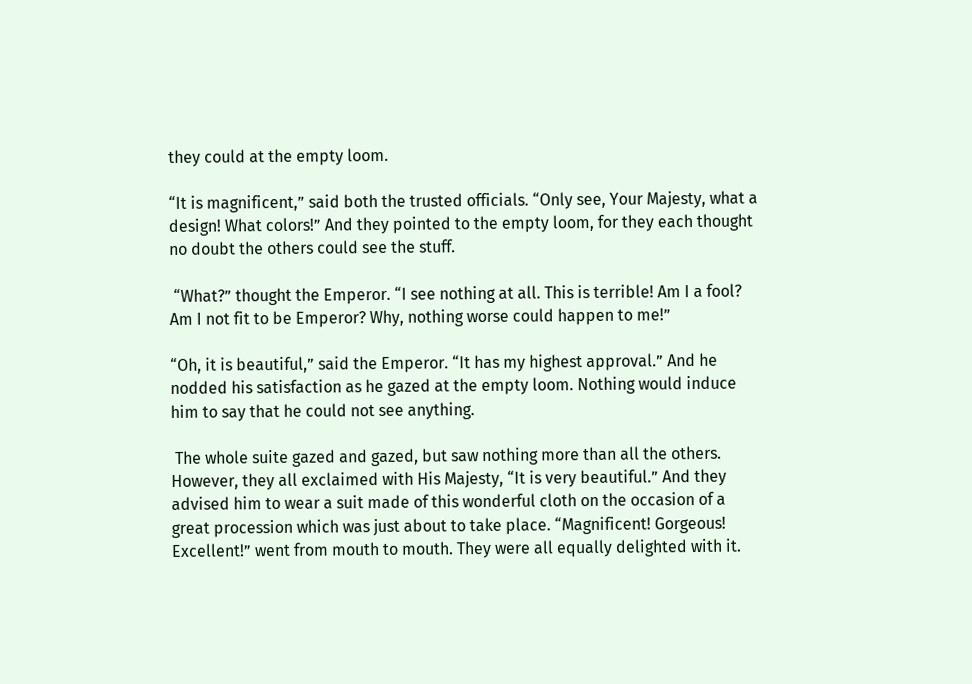they could at the empty loom.

“It is magnificent,” said both the trusted officials. “Only see, Your Majesty, what a design! What colors!” And they pointed to the empty loom, for they each thought no doubt the others could see the stuff.

 “What?” thought the Emperor. “I see nothing at all. This is terrible! Am I a fool? Am I not fit to be Emperor? Why, nothing worse could happen to me!”

“Oh, it is beautiful,” said the Emperor. “It has my highest approval.” And he nodded his satisfaction as he gazed at the empty loom. Nothing would induce him to say that he could not see anything.

 The whole suite gazed and gazed, but saw nothing more than all the others. However, they all exclaimed with His Majesty, “It is very beautiful.” And they advised him to wear a suit made of this wonderful cloth on the occasion of a great procession which was just about to take place. “Magnificent! Gorgeous! Excellent!” went from mouth to mouth. They were all equally delighted with it.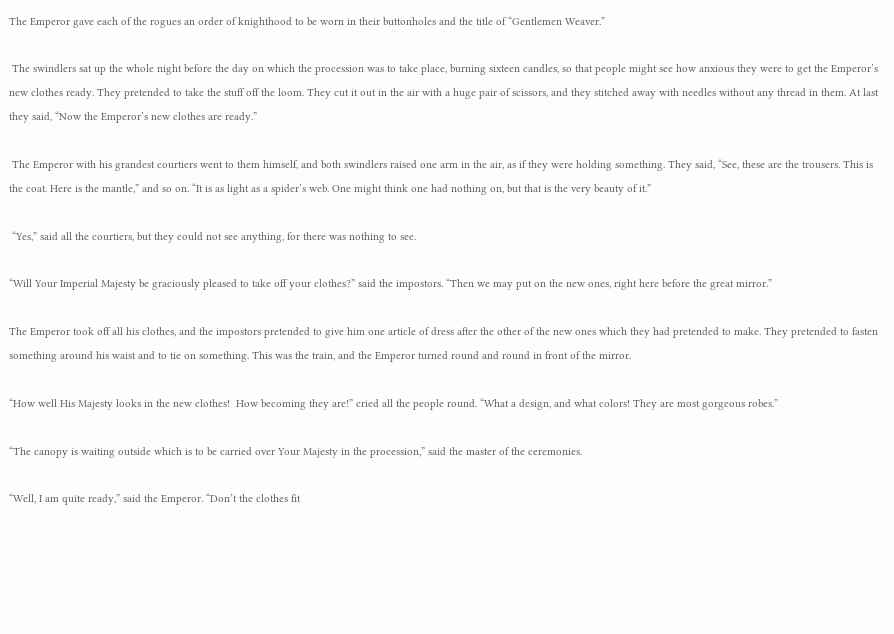The Emperor gave each of the rogues an order of knighthood to be worn in their buttonholes and the title of “Gentlemen Weaver.”

 The swindlers sat up the whole night before the day on which the procession was to take place, burning sixteen candles, so that people might see how anxious they were to get the Emperor’s new clothes ready. They pretended to take the stuff off the loom. They cut it out in the air with a huge pair of scissors, and they stitched away with needles without any thread in them. At last they said, “Now the Emperor’s new clothes are ready.”

 The Emperor with his grandest courtiers went to them himself, and both swindlers raised one arm in the air, as if they were holding something. They said, “See, these are the trousers. This is the coat. Here is the mantle,” and so on. “It is as light as a spider’s web. One might think one had nothing on, but that is the very beauty of it.”

 “Yes,” said all the courtiers, but they could not see anything, for there was nothing to see.

“Will Your Imperial Majesty be graciously pleased to take off your clothes?” said the impostors. “Then we may put on the new ones, right here before the great mirror.”

The Emperor took off all his clothes, and the impostors pretended to give him one article of dress after the other of the new ones which they had pretended to make. They pretended to fasten something around his waist and to tie on something. This was the train, and the Emperor turned round and round in front of the mirror.

“How well His Majesty looks in the new clothes!  How becoming they are!” cried all the people round. “What a design, and what colors! They are most gorgeous robes.”

“The canopy is waiting outside which is to be carried over Your Majesty in the procession,” said the master of the ceremonies.

“Well, I am quite ready,” said the Emperor. “Don’t the clothes fit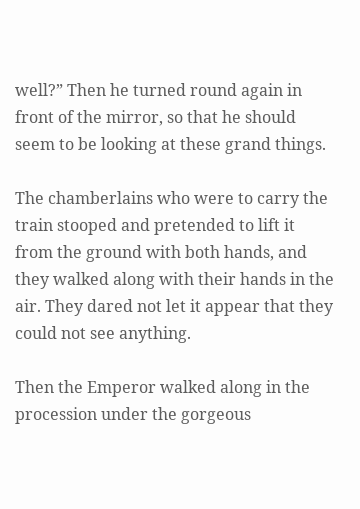well?” Then he turned round again in front of the mirror, so that he should seem to be looking at these grand things.

The chamberlains who were to carry the train stooped and pretended to lift it from the ground with both hands, and they walked along with their hands in the air. They dared not let it appear that they could not see anything.

Then the Emperor walked along in the procession under the gorgeous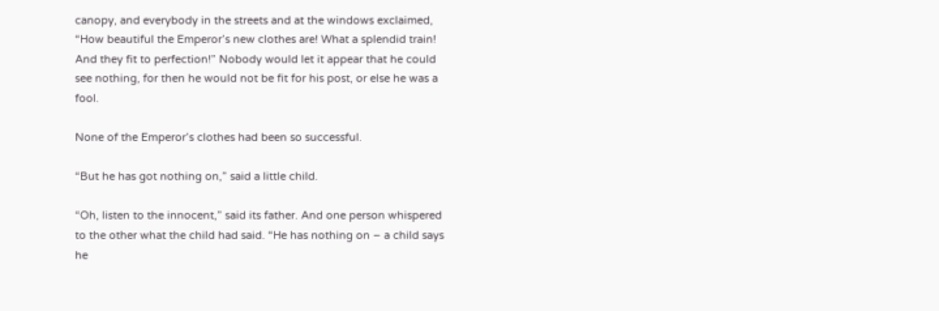canopy, and everybody in the streets and at the windows exclaimed, “How beautiful the Emperor’s new clothes are! What a splendid train! And they fit to perfection!” Nobody would let it appear that he could see nothing, for then he would not be fit for his post, or else he was a fool.

None of the Emperor’s clothes had been so successful.

“But he has got nothing on,” said a little child.

“Oh, listen to the innocent,” said its father. And one person whispered to the other what the child had said. “He has nothing on – a child says he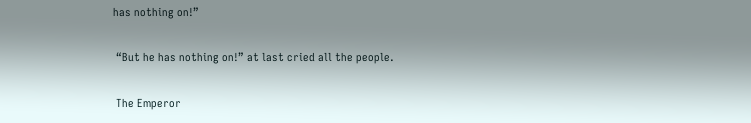has nothing on!”

 “But he has nothing on!” at last cried all the people.

 The Emperor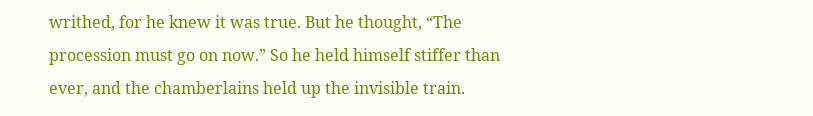writhed, for he knew it was true. But he thought, “The procession must go on now.” So he held himself stiffer than ever, and the chamberlains held up the invisible train.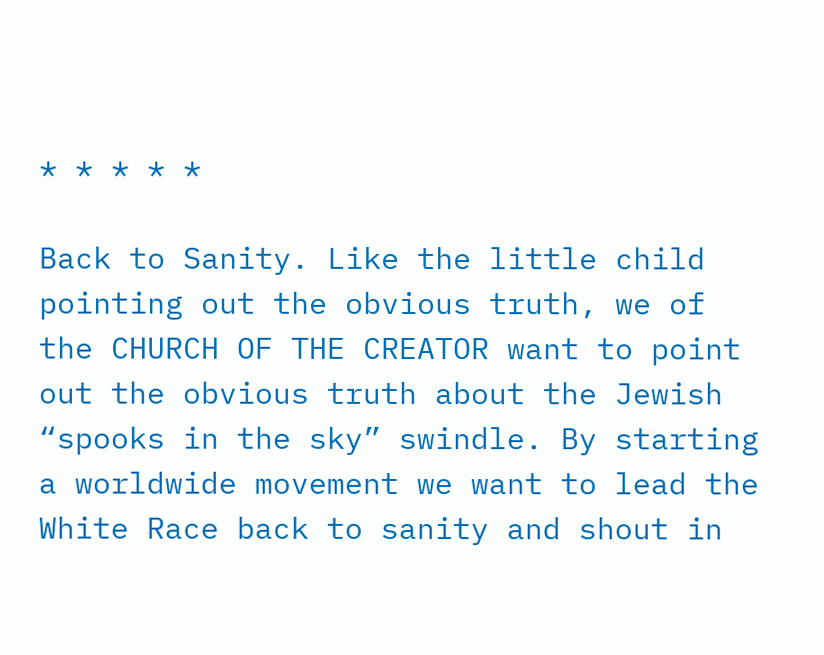* * * * *

Back to Sanity. Like the little child pointing out the obvious truth, we of the CHURCH OF THE CREATOR want to point out the obvious truth about the Jewish “spooks in the sky” swindle. By starting a worldwide movement we want to lead the White Race back to sanity and shout in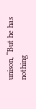unison, “But he has nothing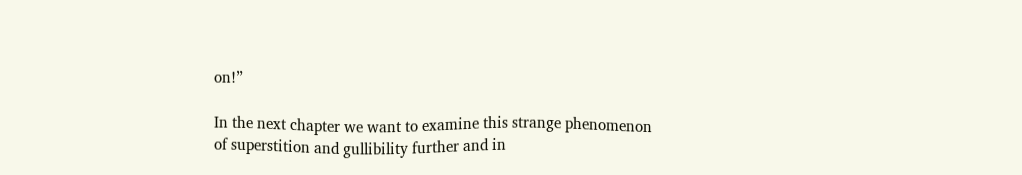on!”

In the next chapter we want to examine this strange phenomenon of superstition and gullibility further and in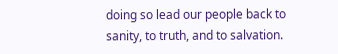doing so lead our people back to sanity, to truth, and to salvation.